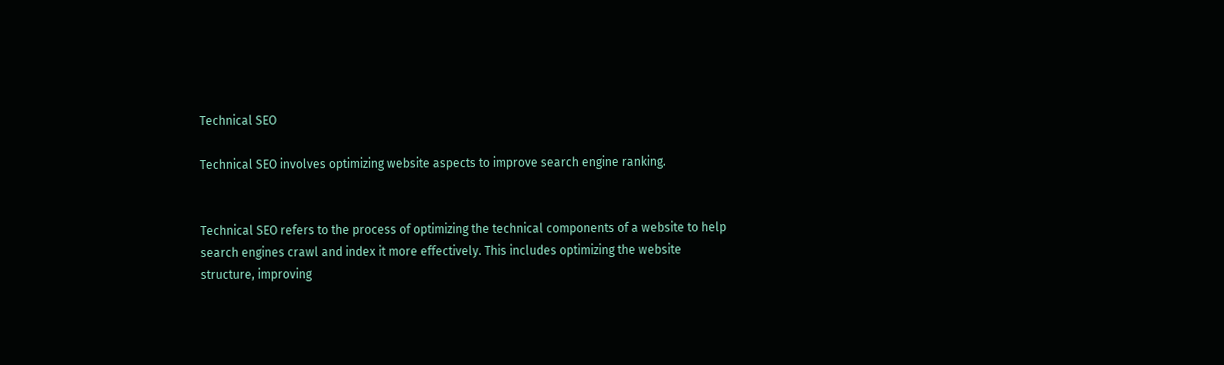Technical SEO

Technical SEO involves optimizing website aspects to improve search engine ranking.


Technical SEO refers to the process of optimizing the technical components of a website to help search engines crawl and index it more effectively. This includes optimizing the website structure, improving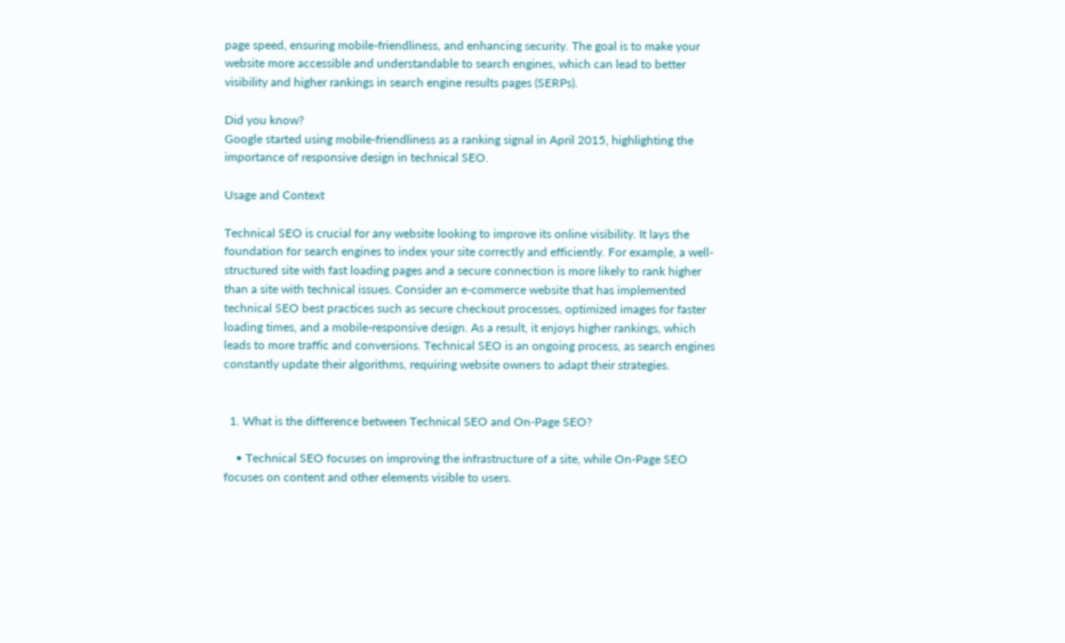page speed, ensuring mobile-friendliness, and enhancing security. The goal is to make your website more accessible and understandable to search engines, which can lead to better visibility and higher rankings in search engine results pages (SERPs).

Did you know?
Google started using mobile-friendliness as a ranking signal in April 2015, highlighting the importance of responsive design in technical SEO.

Usage and Context

Technical SEO is crucial for any website looking to improve its online visibility. It lays the foundation for search engines to index your site correctly and efficiently. For example, a well-structured site with fast loading pages and a secure connection is more likely to rank higher than a site with technical issues. Consider an e-commerce website that has implemented technical SEO best practices such as secure checkout processes, optimized images for faster loading times, and a mobile-responsive design. As a result, it enjoys higher rankings, which leads to more traffic and conversions. Technical SEO is an ongoing process, as search engines constantly update their algorithms, requiring website owners to adapt their strategies.


  1. What is the difference between Technical SEO and On-Page SEO?

    • Technical SEO focuses on improving the infrastructure of a site, while On-Page SEO focuses on content and other elements visible to users.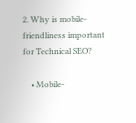2. Why is mobile-friendliness important for Technical SEO?

    • Mobile-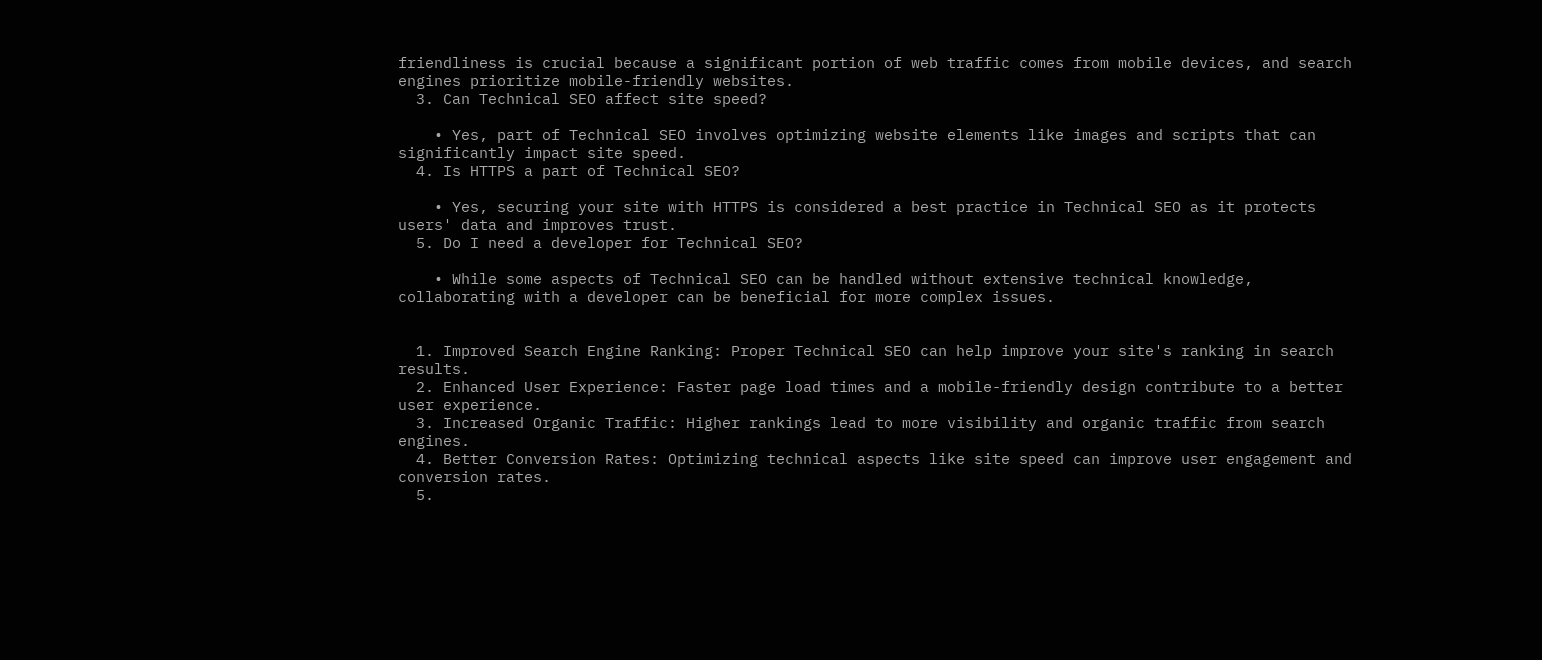friendliness is crucial because a significant portion of web traffic comes from mobile devices, and search engines prioritize mobile-friendly websites.
  3. Can Technical SEO affect site speed?

    • Yes, part of Technical SEO involves optimizing website elements like images and scripts that can significantly impact site speed.
  4. Is HTTPS a part of Technical SEO?

    • Yes, securing your site with HTTPS is considered a best practice in Technical SEO as it protects users' data and improves trust.
  5. Do I need a developer for Technical SEO?

    • While some aspects of Technical SEO can be handled without extensive technical knowledge, collaborating with a developer can be beneficial for more complex issues.


  1. Improved Search Engine Ranking: Proper Technical SEO can help improve your site's ranking in search results.
  2. Enhanced User Experience: Faster page load times and a mobile-friendly design contribute to a better user experience.
  3. Increased Organic Traffic: Higher rankings lead to more visibility and organic traffic from search engines.
  4. Better Conversion Rates: Optimizing technical aspects like site speed can improve user engagement and conversion rates.
  5.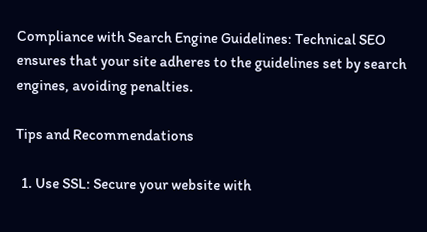Compliance with Search Engine Guidelines: Technical SEO ensures that your site adheres to the guidelines set by search engines, avoiding penalties.

Tips and Recommendations

  1. Use SSL: Secure your website with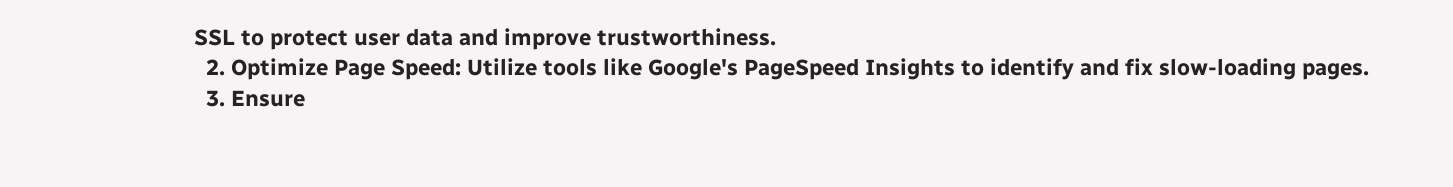SSL to protect user data and improve trustworthiness.
  2. Optimize Page Speed: Utilize tools like Google's PageSpeed Insights to identify and fix slow-loading pages.
  3. Ensure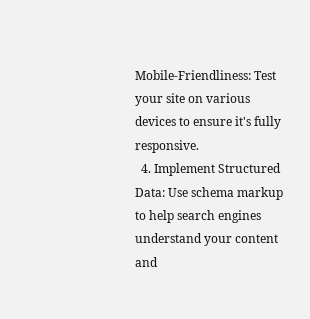Mobile-Friendliness: Test your site on various devices to ensure it's fully responsive.
  4. Implement Structured Data: Use schema markup to help search engines understand your content and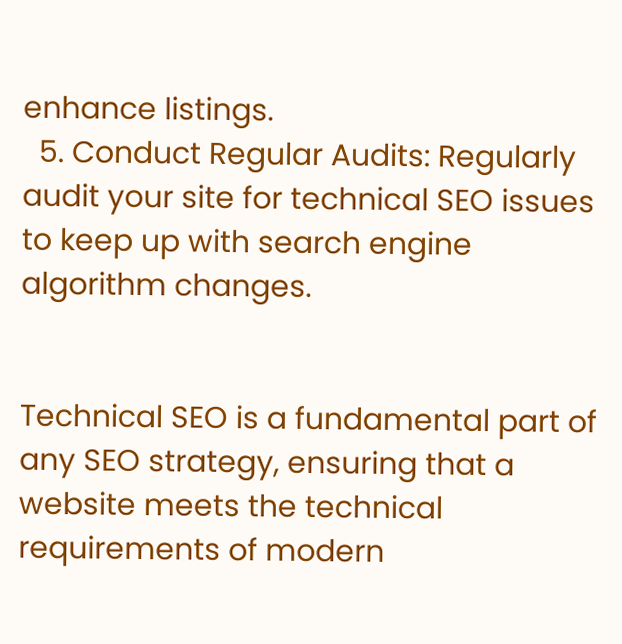enhance listings.
  5. Conduct Regular Audits: Regularly audit your site for technical SEO issues to keep up with search engine algorithm changes.


Technical SEO is a fundamental part of any SEO strategy, ensuring that a website meets the technical requirements of modern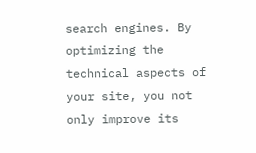search engines. By optimizing the technical aspects of your site, you not only improve its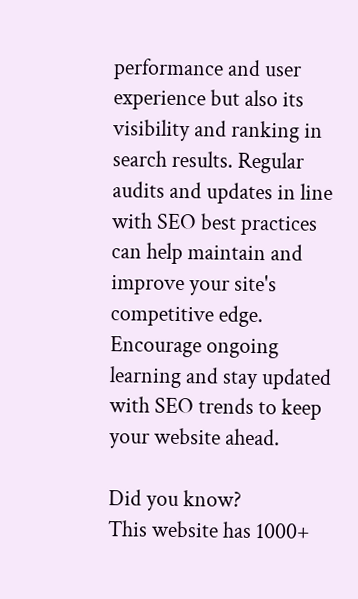performance and user experience but also its visibility and ranking in search results. Regular audits and updates in line with SEO best practices can help maintain and improve your site's competitive edge. Encourage ongoing learning and stay updated with SEO trends to keep your website ahead.

Did you know?
This website has 1000+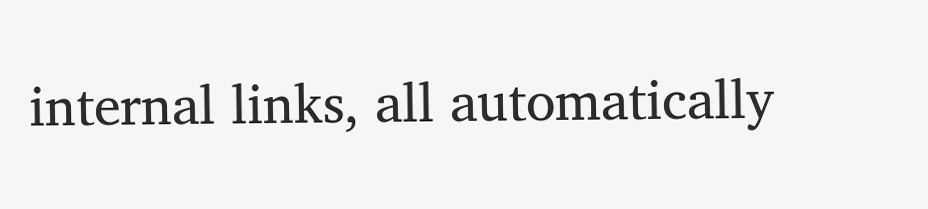internal links, all automatically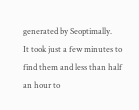generated by Seoptimally.
It took just a few minutes to find them and less than half an hour to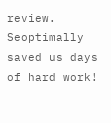review.
Seoptimally saved us days of hard work!